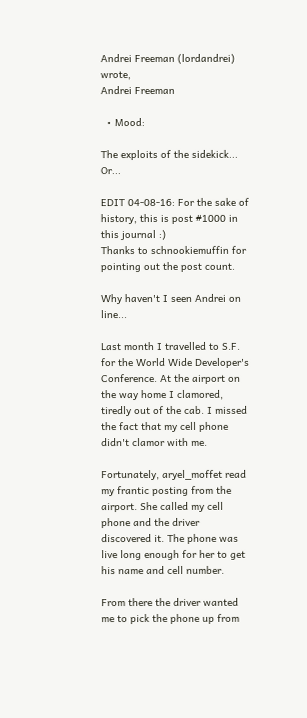Andrei Freeman (lordandrei) wrote,
Andrei Freeman

  • Mood:

The exploits of the sidekick... Or...

EDIT 04-08-16: For the sake of history, this is post #1000 in this journal :)
Thanks to schnookiemuffin for pointing out the post count.

Why haven't I seen Andrei on line...

Last month I travelled to S.F. for the World Wide Developer's Conference. At the airport on the way home I clamored, tiredly out of the cab. I missed the fact that my cell phone didn't clamor with me.

Fortunately, aryel_moffet read my frantic posting from the airport. She called my cell phone and the driver discovered it. The phone was live long enough for her to get his name and cell number.

From there the driver wanted me to pick the phone up from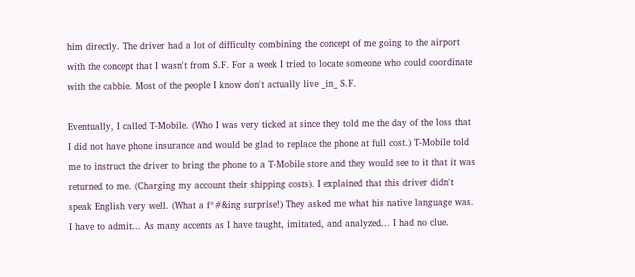him directly. The driver had a lot of difficulty combining the concept of me going to the airport with the concept that I wasn't from S.F. For a week I tried to locate someone who could coordinate with the cabbie. Most of the people I know don't actually live _in_ S.F.

Eventually, I called T-Mobile. (Who I was very ticked at since they told me the day of the loss that I did not have phone insurance and would be glad to replace the phone at full cost.) T-Mobile told me to instruct the driver to bring the phone to a T-Mobile store and they would see to it that it was returned to me. (Charging my account their shipping costs). I explained that this driver didn't speak English very well. (What a f*#&ing surprise!) They asked me what his native language was. I have to admit... As many accents as I have taught, imitated, and analyzed... I had no clue.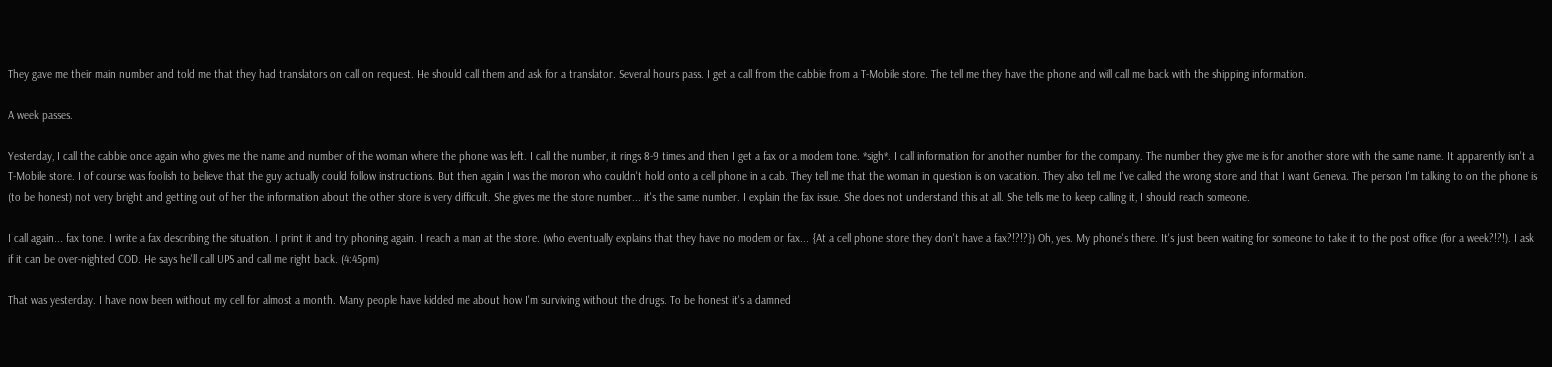They gave me their main number and told me that they had translators on call on request. He should call them and ask for a translator. Several hours pass. I get a call from the cabbie from a T-Mobile store. The tell me they have the phone and will call me back with the shipping information.

A week passes.

Yesterday, I call the cabbie once again who gives me the name and number of the woman where the phone was left. I call the number, it rings 8-9 times and then I get a fax or a modem tone. *sigh*. I call information for another number for the company. The number they give me is for another store with the same name. It apparently isn't a T-Mobile store. I of course was foolish to believe that the guy actually could follow instructions. But then again I was the moron who couldn't hold onto a cell phone in a cab. They tell me that the woman in question is on vacation. They also tell me I've called the wrong store and that I want Geneva. The person I'm talking to on the phone is (to be honest) not very bright and getting out of her the information about the other store is very difficult. She gives me the store number... it's the same number. I explain the fax issue. She does not understand this at all. She tells me to keep calling it, I should reach someone.

I call again... fax tone. I write a fax describing the situation. I print it and try phoning again. I reach a man at the store. (who eventually explains that they have no modem or fax... {At a cell phone store they don't have a fax?!?!?}) Oh, yes. My phone's there. It's just been waiting for someone to take it to the post office (for a week?!?!). I ask if it can be over-nighted COD. He says he'll call UPS and call me right back. (4:45pm)

That was yesterday. I have now been without my cell for almost a month. Many people have kidded me about how I'm surviving without the drugs. To be honest it's a damned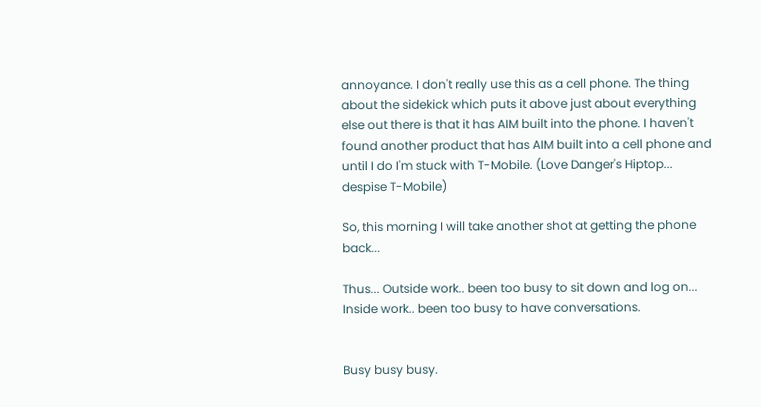annoyance. I don't really use this as a cell phone. The thing about the sidekick which puts it above just about everything else out there is that it has AIM built into the phone. I haven't found another product that has AIM built into a cell phone and until I do I'm stuck with T-Mobile. (Love Danger's Hiptop... despise T-Mobile)

So, this morning I will take another shot at getting the phone back...

Thus... Outside work.. been too busy to sit down and log on... Inside work.. been too busy to have conversations.


Busy busy busy.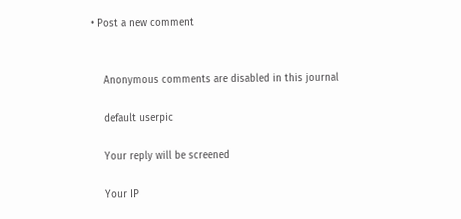• Post a new comment


    Anonymous comments are disabled in this journal

    default userpic

    Your reply will be screened

    Your IP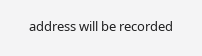address will be recorded